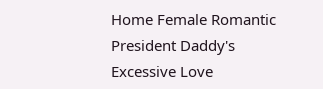Home Female Romantic President Daddy's Excessive Love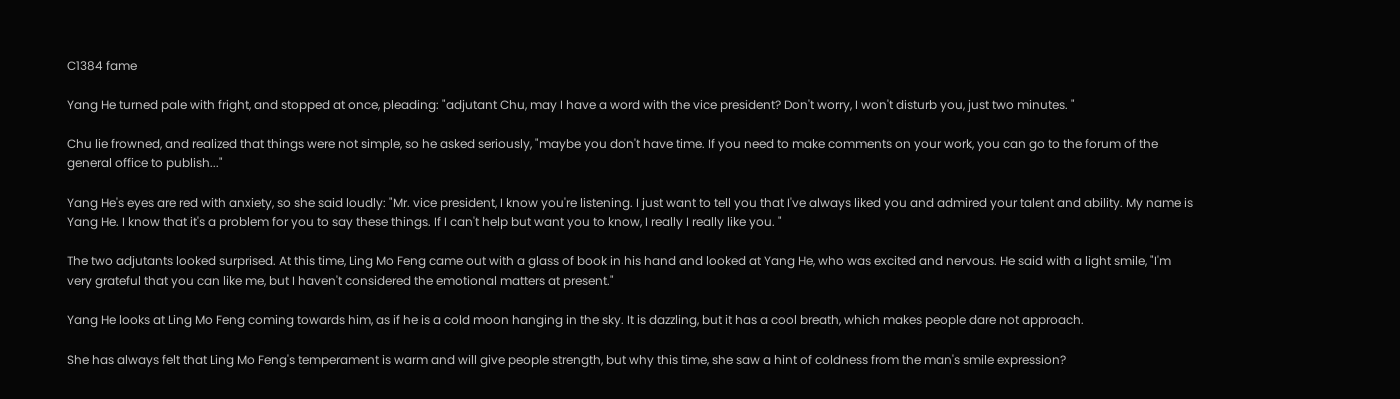C1384 fame

Yang He turned pale with fright, and stopped at once, pleading: "adjutant Chu, may I have a word with the vice president? Don't worry, I won't disturb you, just two minutes. "

Chu lie frowned, and realized that things were not simple, so he asked seriously, "maybe you don't have time. If you need to make comments on your work, you can go to the forum of the general office to publish..."

Yang He's eyes are red with anxiety, so she said loudly: "Mr. vice president, I know you're listening. I just want to tell you that I've always liked you and admired your talent and ability. My name is Yang He. I know that it's a problem for you to say these things. If I can't help but want you to know, I really I really like you. "

The two adjutants looked surprised. At this time, Ling Mo Feng came out with a glass of book in his hand and looked at Yang He, who was excited and nervous. He said with a light smile, "I'm very grateful that you can like me, but I haven't considered the emotional matters at present."

Yang He looks at Ling Mo Feng coming towards him, as if he is a cold moon hanging in the sky. It is dazzling, but it has a cool breath, which makes people dare not approach.

She has always felt that Ling Mo Feng's temperament is warm and will give people strength, but why this time, she saw a hint of coldness from the man's smile expression?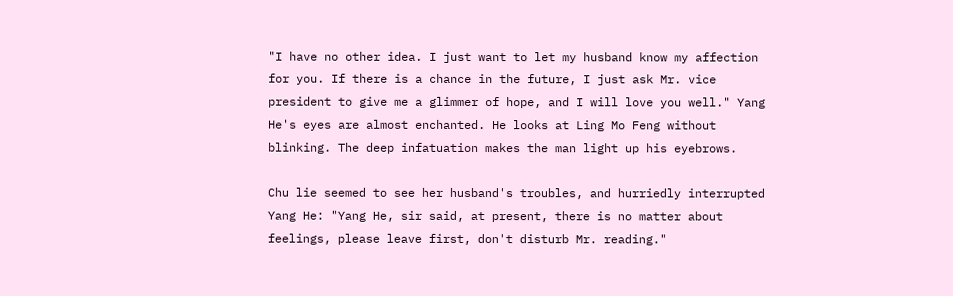"I have no other idea. I just want to let my husband know my affection for you. If there is a chance in the future, I just ask Mr. vice president to give me a glimmer of hope, and I will love you well." Yang He's eyes are almost enchanted. He looks at Ling Mo Feng without blinking. The deep infatuation makes the man light up his eyebrows.

Chu lie seemed to see her husband's troubles, and hurriedly interrupted Yang He: "Yang He, sir said, at present, there is no matter about feelings, please leave first, don't disturb Mr. reading."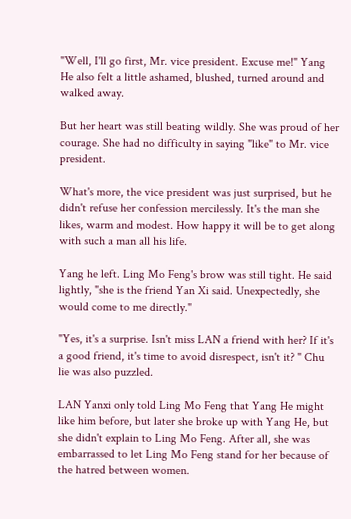"Well, I'll go first, Mr. vice president. Excuse me!" Yang He also felt a little ashamed, blushed, turned around and walked away.

But her heart was still beating wildly. She was proud of her courage. She had no difficulty in saying "like" to Mr. vice president.

What's more, the vice president was just surprised, but he didn't refuse her confession mercilessly. It's the man she likes, warm and modest. How happy it will be to get along with such a man all his life.

Yang he left. Ling Mo Feng's brow was still tight. He said lightly, "she is the friend Yan Xi said. Unexpectedly, she would come to me directly."

"Yes, it's a surprise. Isn't miss LAN a friend with her? If it's a good friend, it's time to avoid disrespect, isn't it? " Chu lie was also puzzled.

LAN Yanxi only told Ling Mo Feng that Yang He might like him before, but later she broke up with Yang He, but she didn't explain to Ling Mo Feng. After all, she was embarrassed to let Ling Mo Feng stand for her because of the hatred between women.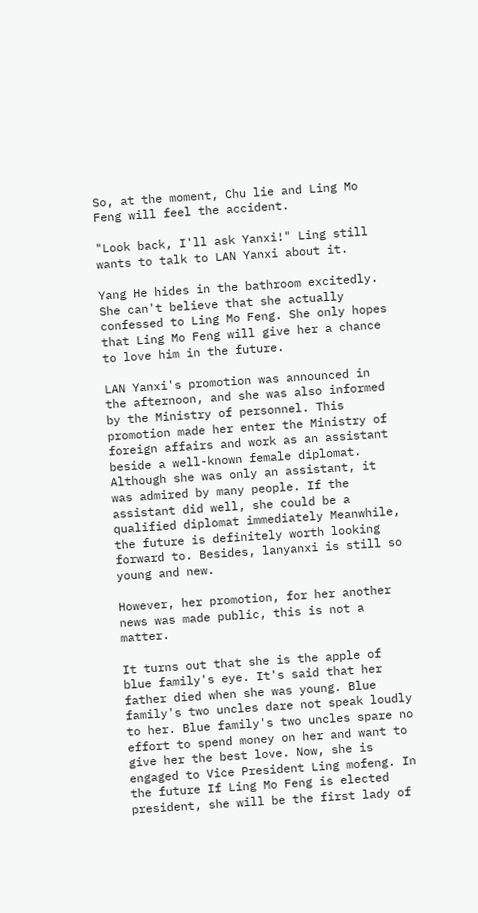So, at the moment, Chu lie and Ling Mo Feng will feel the accident.

"Look back, I'll ask Yanxi!" Ling still wants to talk to LAN Yanxi about it.

Yang He hides in the bathroom excitedly. She can't believe that she actually confessed to Ling Mo Feng. She only hopes that Ling Mo Feng will give her a chance to love him in the future.

LAN Yanxi's promotion was announced in the afternoon, and she was also informed by the Ministry of personnel. This promotion made her enter the Ministry of foreign affairs and work as an assistant beside a well-known female diplomat. Although she was only an assistant, it was admired by many people. If the assistant did well, she could be a qualified diplomat immediately Meanwhile, the future is definitely worth looking forward to. Besides, lanyanxi is still so young and new.

However, her promotion, for her another news was made public, this is not a matter.

It turns out that she is the apple of blue family's eye. It's said that her father died when she was young. Blue family's two uncles dare not speak loudly to her. Blue family's two uncles spare no effort to spend money on her and want to give her the best love. Now, she is engaged to Vice President Ling mofeng. In the future If Ling Mo Feng is elected president, she will be the first lady of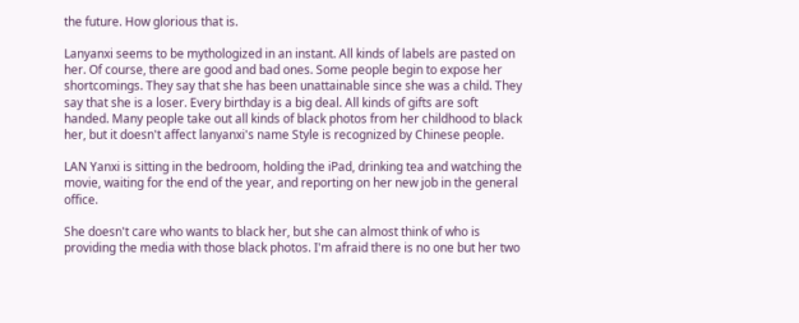the future. How glorious that is.

Lanyanxi seems to be mythologized in an instant. All kinds of labels are pasted on her. Of course, there are good and bad ones. Some people begin to expose her shortcomings. They say that she has been unattainable since she was a child. They say that she is a loser. Every birthday is a big deal. All kinds of gifts are soft handed. Many people take out all kinds of black photos from her childhood to black her, but it doesn't affect lanyanxi's name Style is recognized by Chinese people.

LAN Yanxi is sitting in the bedroom, holding the iPad, drinking tea and watching the movie, waiting for the end of the year, and reporting on her new job in the general office.

She doesn't care who wants to black her, but she can almost think of who is providing the media with those black photos. I'm afraid there is no one but her two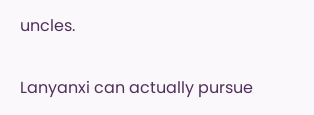uncles.

Lanyanxi can actually pursue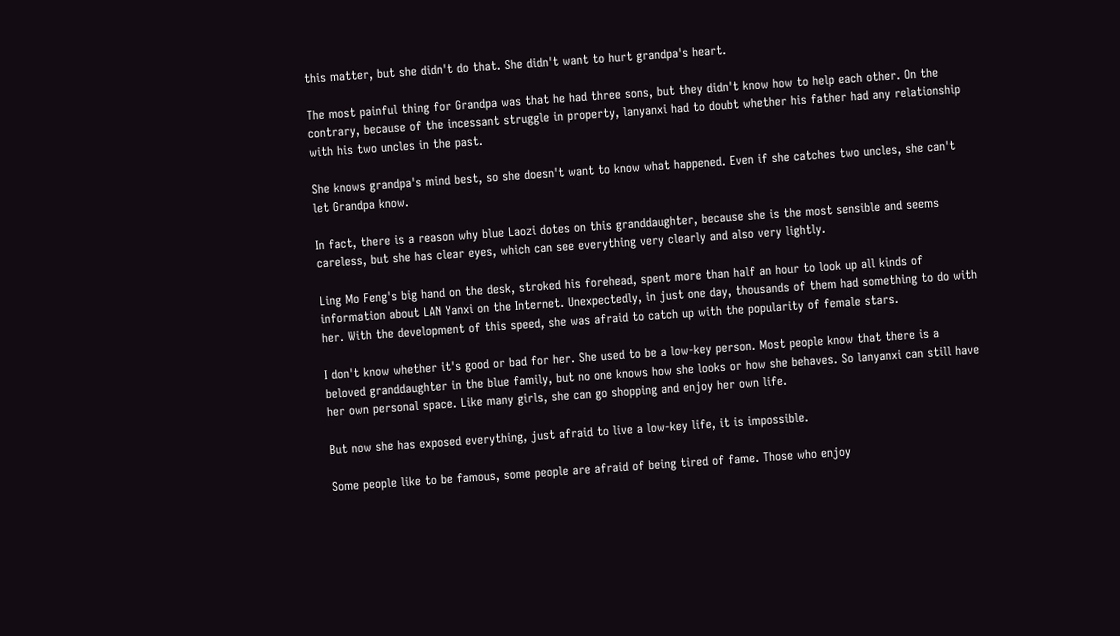this matter, but she didn't do that. She didn't want to hurt grandpa's heart.

The most painful thing for Grandpa was that he had three sons, but they didn't know how to help each other. On the contrary, because of the incessant struggle in property, lanyanxi had to doubt whether his father had any relationship with his two uncles in the past.

She knows grandpa's mind best, so she doesn't want to know what happened. Even if she catches two uncles, she can't let Grandpa know.

In fact, there is a reason why blue Laozi dotes on this granddaughter, because she is the most sensible and seems careless, but she has clear eyes, which can see everything very clearly and also very lightly.

Ling Mo Feng's big hand on the desk, stroked his forehead, spent more than half an hour to look up all kinds of information about LAN Yanxi on the Internet. Unexpectedly, in just one day, thousands of them had something to do with her. With the development of this speed, she was afraid to catch up with the popularity of female stars.

I don't know whether it's good or bad for her. She used to be a low-key person. Most people know that there is a beloved granddaughter in the blue family, but no one knows how she looks or how she behaves. So lanyanxi can still have her own personal space. Like many girls, she can go shopping and enjoy her own life.

But now she has exposed everything, just afraid to live a low-key life, it is impossible.

Some people like to be famous, some people are afraid of being tired of fame. Those who enjoy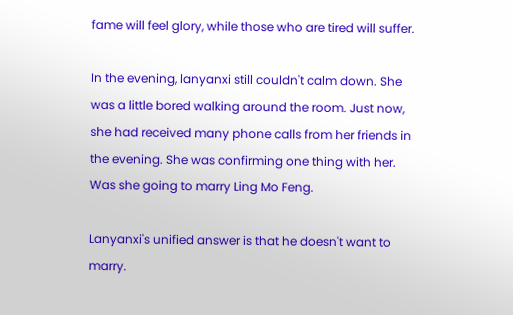fame will feel glory, while those who are tired will suffer.

In the evening, lanyanxi still couldn't calm down. She was a little bored walking around the room. Just now, she had received many phone calls from her friends in the evening. She was confirming one thing with her. Was she going to marry Ling Mo Feng.

Lanyanxi's unified answer is that he doesn't want to marry.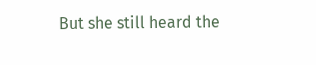But she still heard the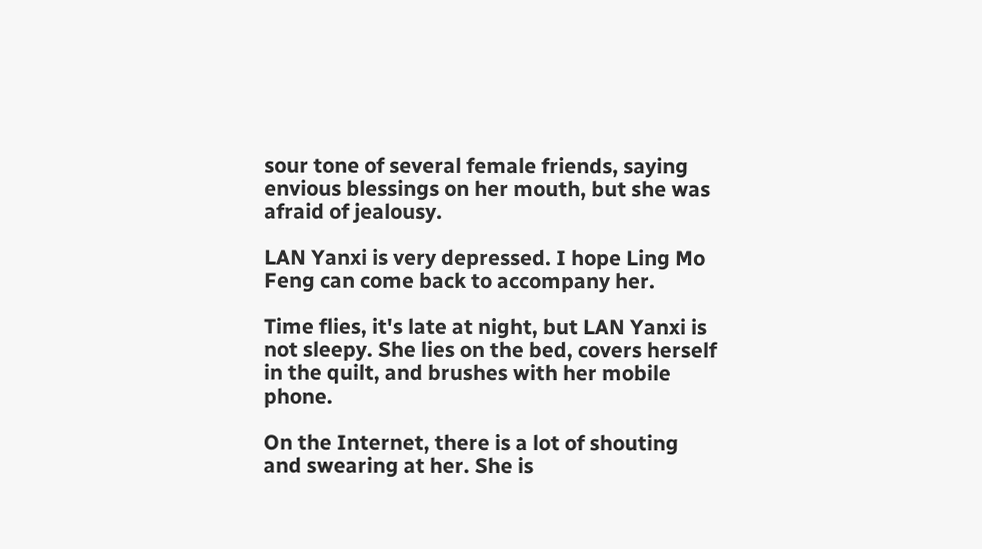sour tone of several female friends, saying envious blessings on her mouth, but she was afraid of jealousy.

LAN Yanxi is very depressed. I hope Ling Mo Feng can come back to accompany her.

Time flies, it's late at night, but LAN Yanxi is not sleepy. She lies on the bed, covers herself in the quilt, and brushes with her mobile phone.

On the Internet, there is a lot of shouting and swearing at her. She is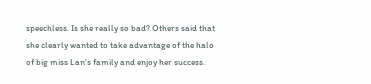speechless. Is she really so bad? Others said that she clearly wanted to take advantage of the halo of big miss Lan's family and enjoy her success.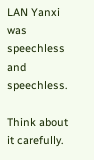LAN Yanxi was speechless and speechless.

Think about it carefully.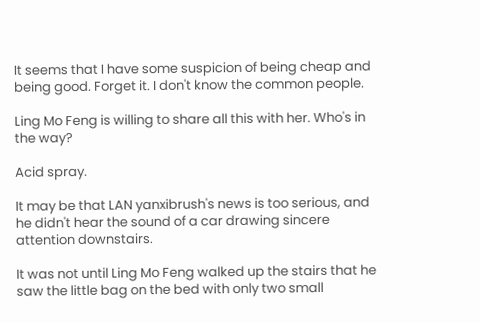It seems that I have some suspicion of being cheap and being good. Forget it. I don't know the common people.

Ling Mo Feng is willing to share all this with her. Who's in the way?

Acid spray.

It may be that LAN yanxibrush's news is too serious, and he didn't hear the sound of a car drawing sincere attention downstairs.

It was not until Ling Mo Feng walked up the stairs that he saw the little bag on the bed with only two small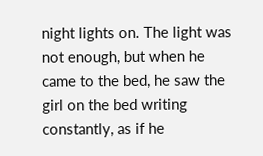night lights on. The light was not enough, but when he came to the bed, he saw the girl on the bed writing constantly, as if he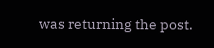was returning the post.